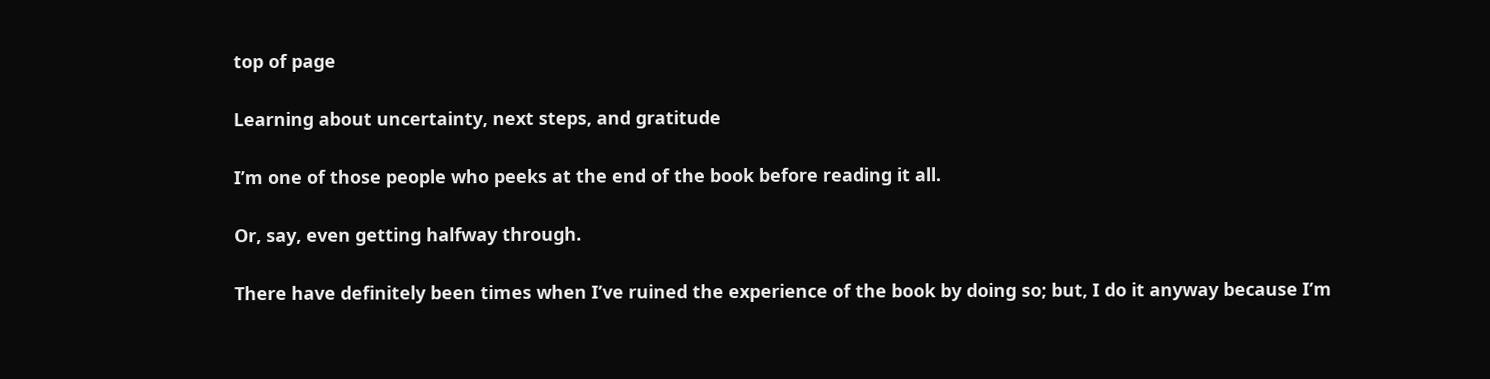top of page

Learning about uncertainty, next steps, and gratitude

I’m one of those people who peeks at the end of the book before reading it all.

Or, say, even getting halfway through.

There have definitely been times when I’ve ruined the experience of the book by doing so; but, I do it anyway because I’m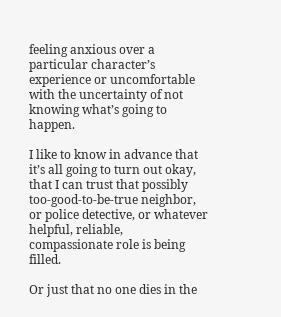feeling anxious over a particular character’s experience or uncomfortable with the uncertainty of not knowing what’s going to happen.

I like to know in advance that it’s all going to turn out okay, that I can trust that possibly too-good-to-be-true neighbor, or police detective, or whatever helpful, reliable, compassionate role is being filled.

Or just that no one dies in the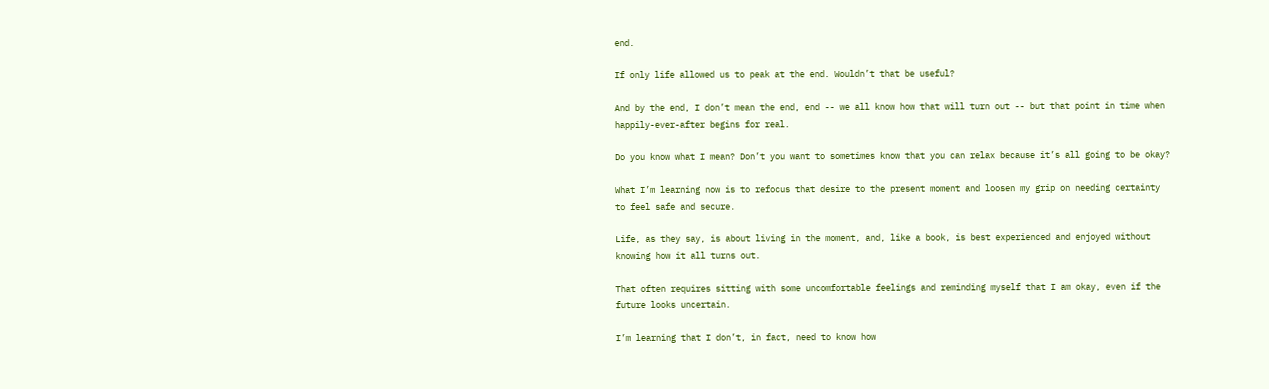end.

If only life allowed us to peak at the end. Wouldn’t that be useful?

And by the end, I don’t mean the end, end -- we all know how that will turn out -- but that point in time when happily-ever-after begins for real.

Do you know what I mean? Don’t you want to sometimes know that you can relax because it’s all going to be okay?

What I’m learning now is to refocus that desire to the present moment and loosen my grip on needing certainty to feel safe and secure.

Life, as they say, is about living in the moment, and, like a book, is best experienced and enjoyed without knowing how it all turns out.

That often requires sitting with some uncomfortable feelings and reminding myself that I am okay, even if the future looks uncertain.

I’m learning that I don’t, in fact, need to know how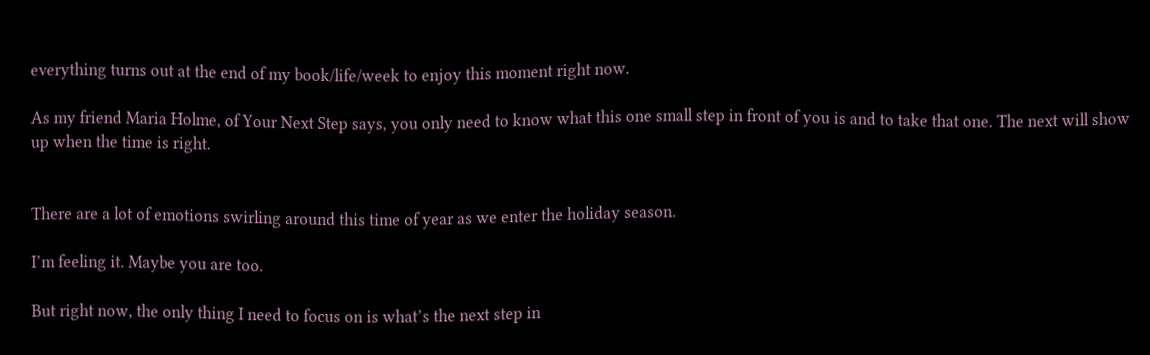everything turns out at the end of my book/life/week to enjoy this moment right now.

As my friend Maria Holme, of Your Next Step says, you only need to know what this one small step in front of you is and to take that one. The next will show up when the time is right.


There are a lot of emotions swirling around this time of year as we enter the holiday season.

I’m feeling it. Maybe you are too.

But right now, the only thing I need to focus on is what’s the next step in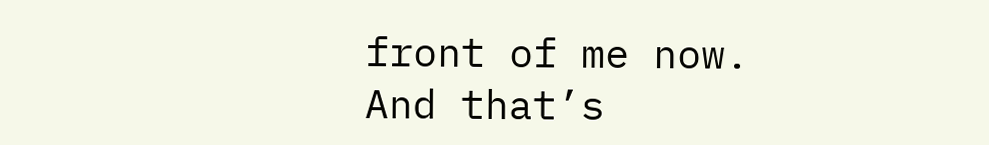front of me now. And that’s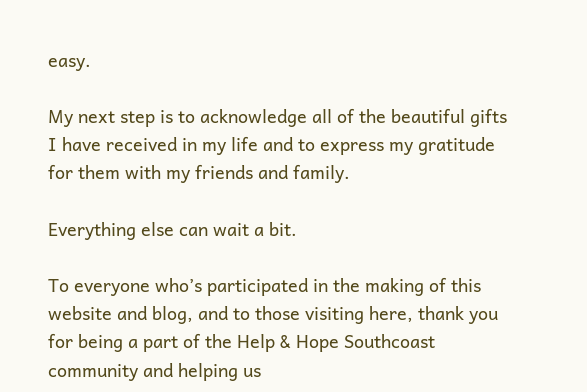easy.

My next step is to acknowledge all of the beautiful gifts I have received in my life and to express my gratitude for them with my friends and family.

Everything else can wait a bit.

To everyone who’s participated in the making of this website and blog, and to those visiting here, thank you for being a part of the Help & Hope Southcoast community and helping us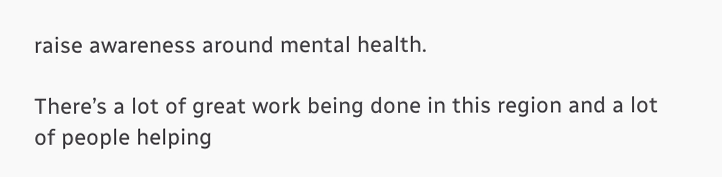raise awareness around mental health.

There’s a lot of great work being done in this region and a lot of people helping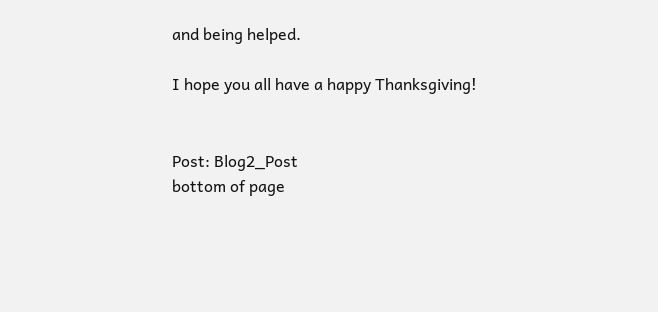and being helped.

I hope you all have a happy Thanksgiving!


Post: Blog2_Post
bottom of page